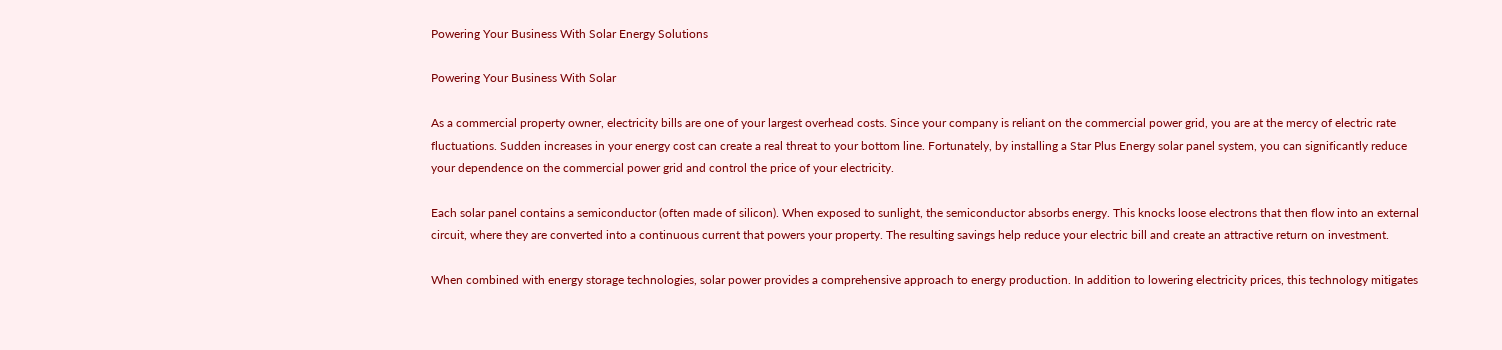Powering Your Business With Solar Energy Solutions

Powering Your Business With Solar

As a commercial property owner, electricity bills are one of your largest overhead costs. Since your company is reliant on the commercial power grid, you are at the mercy of electric rate fluctuations. Sudden increases in your energy cost can create a real threat to your bottom line. Fortunately, by installing a Star Plus Energy solar panel system, you can significantly reduce your dependence on the commercial power grid and control the price of your electricity.

Each solar panel contains a semiconductor (often made of silicon). When exposed to sunlight, the semiconductor absorbs energy. This knocks loose electrons that then flow into an external circuit, where they are converted into a continuous current that powers your property. The resulting savings help reduce your electric bill and create an attractive return on investment.

When combined with energy storage technologies, solar power provides a comprehensive approach to energy production. In addition to lowering electricity prices, this technology mitigates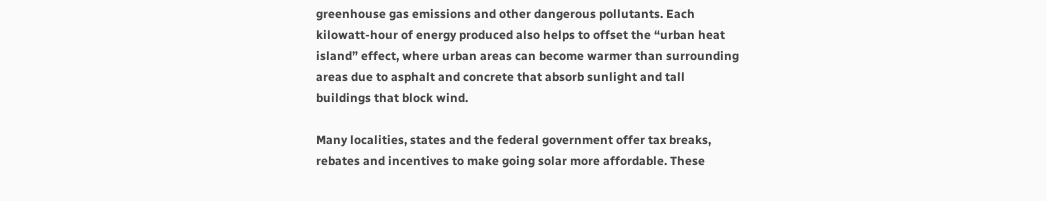greenhouse gas emissions and other dangerous pollutants. Each kilowatt-hour of energy produced also helps to offset the “urban heat island” effect, where urban areas can become warmer than surrounding areas due to asphalt and concrete that absorb sunlight and tall buildings that block wind.

Many localities, states and the federal government offer tax breaks, rebates and incentives to make going solar more affordable. These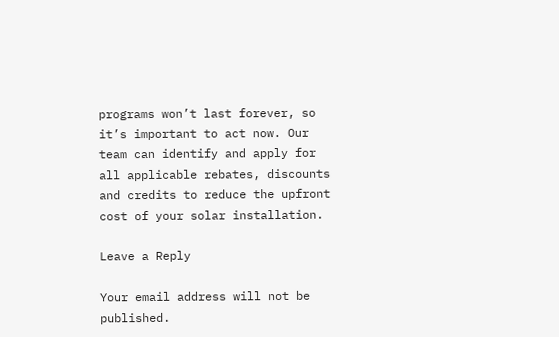programs won’t last forever, so it’s important to act now. Our team can identify and apply for all applicable rebates, discounts and credits to reduce the upfront cost of your solar installation.

Leave a Reply

Your email address will not be published.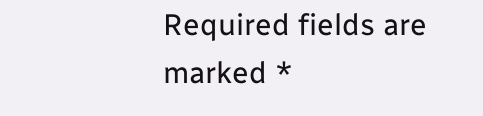Required fields are marked *